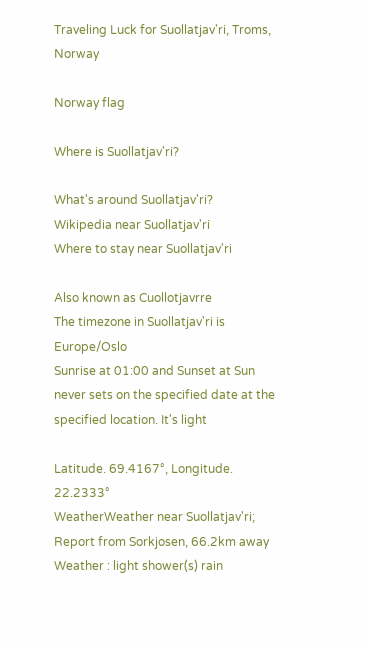Traveling Luck for Suollatjav'ri, Troms, Norway

Norway flag

Where is Suollatjav'ri?

What's around Suollatjav'ri?
Wikipedia near Suollatjav'ri
Where to stay near Suollatjav'ri

Also known as Cuollotjavrre
The timezone in Suollatjav'ri is Europe/Oslo
Sunrise at 01:00 and Sunset at Sun never sets on the specified date at the specified location. It's light

Latitude. 69.4167°, Longitude. 22.2333°
WeatherWeather near Suollatjav'ri; Report from Sorkjosen, 66.2km away
Weather : light shower(s) rain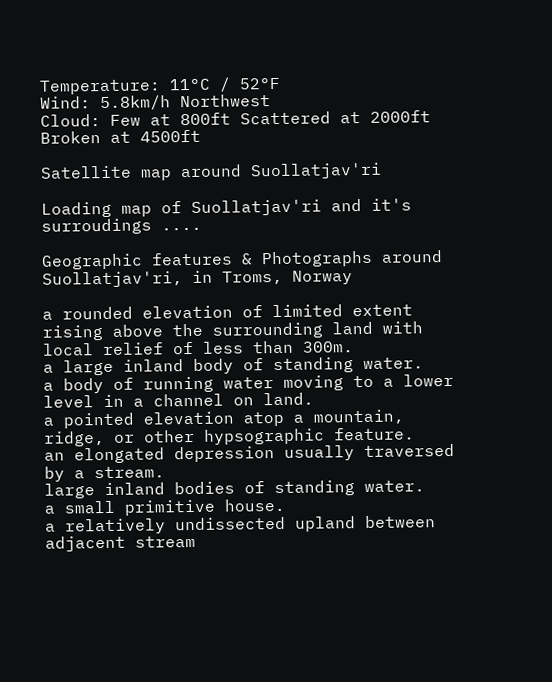Temperature: 11°C / 52°F
Wind: 5.8km/h Northwest
Cloud: Few at 800ft Scattered at 2000ft Broken at 4500ft

Satellite map around Suollatjav'ri

Loading map of Suollatjav'ri and it's surroudings ....

Geographic features & Photographs around Suollatjav'ri, in Troms, Norway

a rounded elevation of limited extent rising above the surrounding land with local relief of less than 300m.
a large inland body of standing water.
a body of running water moving to a lower level in a channel on land.
a pointed elevation atop a mountain, ridge, or other hypsographic feature.
an elongated depression usually traversed by a stream.
large inland bodies of standing water.
a small primitive house.
a relatively undissected upland between adjacent stream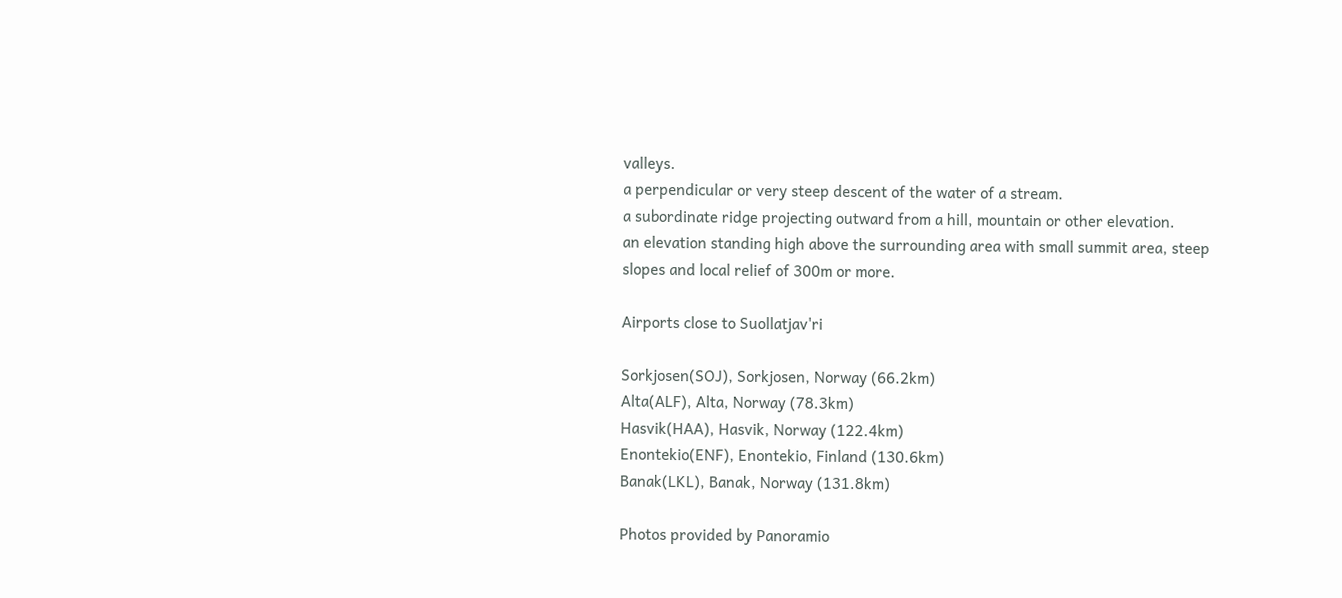valleys.
a perpendicular or very steep descent of the water of a stream.
a subordinate ridge projecting outward from a hill, mountain or other elevation.
an elevation standing high above the surrounding area with small summit area, steep slopes and local relief of 300m or more.

Airports close to Suollatjav'ri

Sorkjosen(SOJ), Sorkjosen, Norway (66.2km)
Alta(ALF), Alta, Norway (78.3km)
Hasvik(HAA), Hasvik, Norway (122.4km)
Enontekio(ENF), Enontekio, Finland (130.6km)
Banak(LKL), Banak, Norway (131.8km)

Photos provided by Panoramio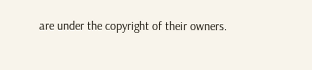are under the copyright of their owners.